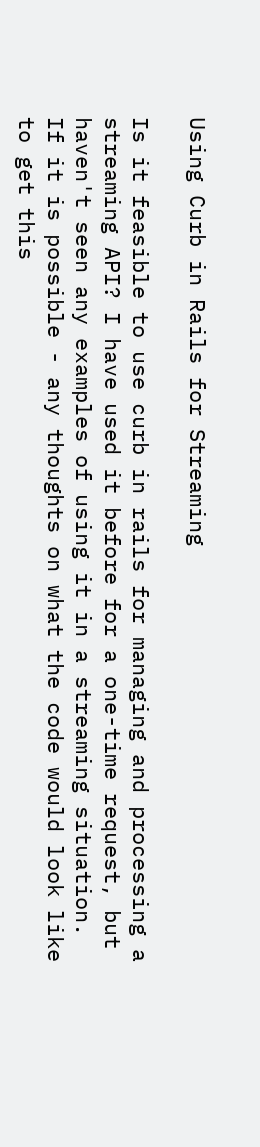Using Curb in Rails for Streaming

Is it feasible to use curb in rails for managing and processing a streaming API? I have used it before for a one-time request, but haven't seen any examples of using it in a streaming situation. If it is possible - any thoughts on what the code would look like to get this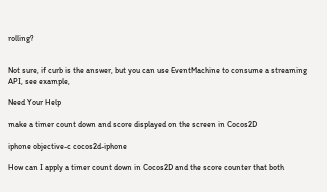rolling?


Not sure, if curb is the answer, but you can use EventMachine to consume a streaming API, see example,

Need Your Help

make a timer count down and score displayed on the screen in Cocos2D

iphone objective-c cocos2d-iphone

How can I apply a timer count down in Cocos2D and the score counter that both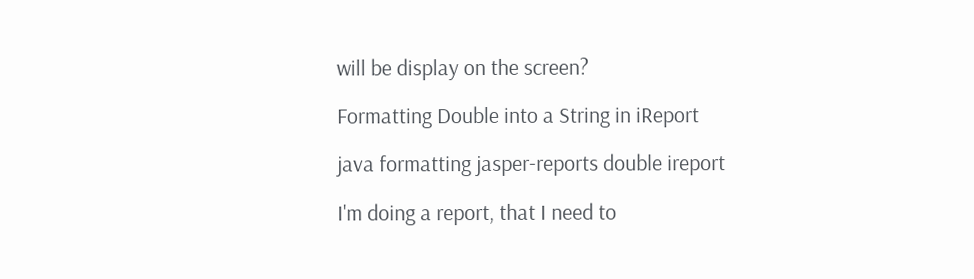will be display on the screen?

Formatting Double into a String in iReport

java formatting jasper-reports double ireport

I'm doing a report, that I need to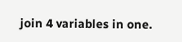join 4 variables in one.